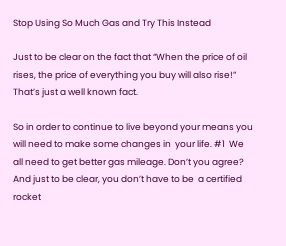Stop Using So Much Gas and Try This Instead

Just to be clear on the fact that “When the price of oil rises, the price of everything you buy will also rise!”  That’s just a well known fact.

So in order to continue to live beyond your means you will need to make some changes in  your life. #1  We all need to get better gas mileage. Don’t you agree? And just to be clear, you don’t have to be  a certified rocket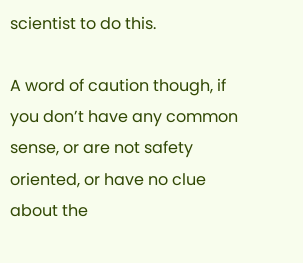scientist to do this.

A word of caution though, if you don’t have any common sense, or are not safety oriented, or have no clue about the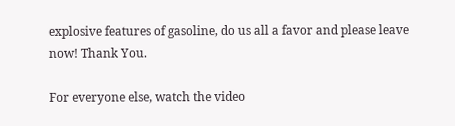explosive features of gasoline, do us all a favor and please leave now! Thank You.

For everyone else, watch the video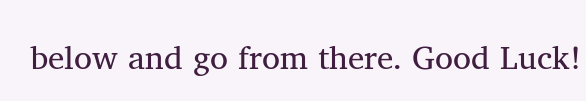below and go from there. Good Luck!